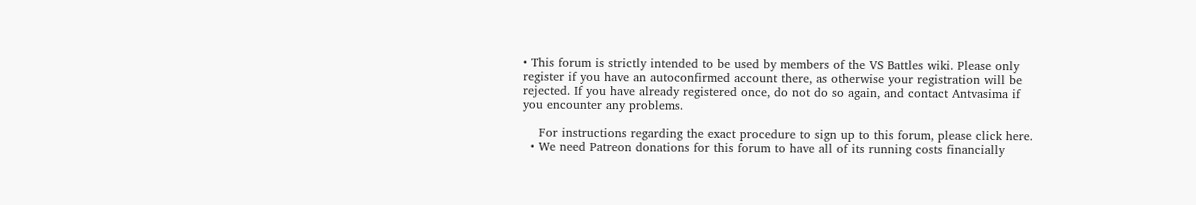• This forum is strictly intended to be used by members of the VS Battles wiki. Please only register if you have an autoconfirmed account there, as otherwise your registration will be rejected. If you have already registered once, do not do so again, and contact Antvasima if you encounter any problems.

    For instructions regarding the exact procedure to sign up to this forum, please click here.
  • We need Patreon donations for this forum to have all of its running costs financially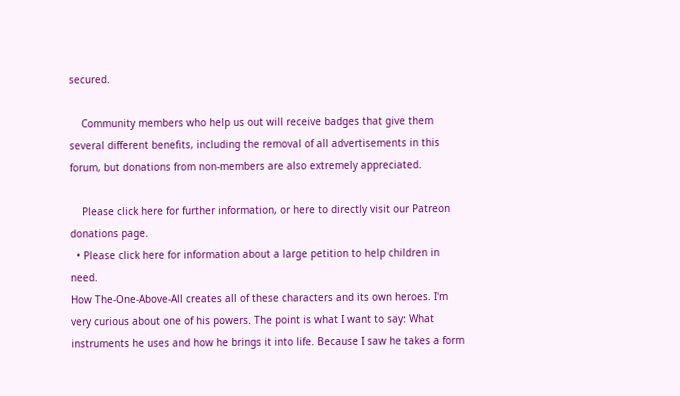secured.

    Community members who help us out will receive badges that give them several different benefits, including the removal of all advertisements in this forum, but donations from non-members are also extremely appreciated.

    Please click here for further information, or here to directly visit our Patreon donations page.
  • Please click here for information about a large petition to help children in need.
How The-One-Above-All creates all of these characters and its own heroes. I'm very curious about one of his powers. The point is what I want to say: What instruments he uses and how he brings it into life. Because I saw he takes a form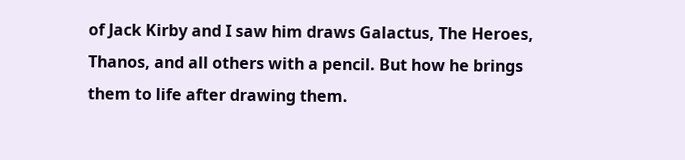of Jack Kirby and I saw him draws Galactus, The Heroes, Thanos, and all others with a pencil. But how he brings them to life after drawing them.